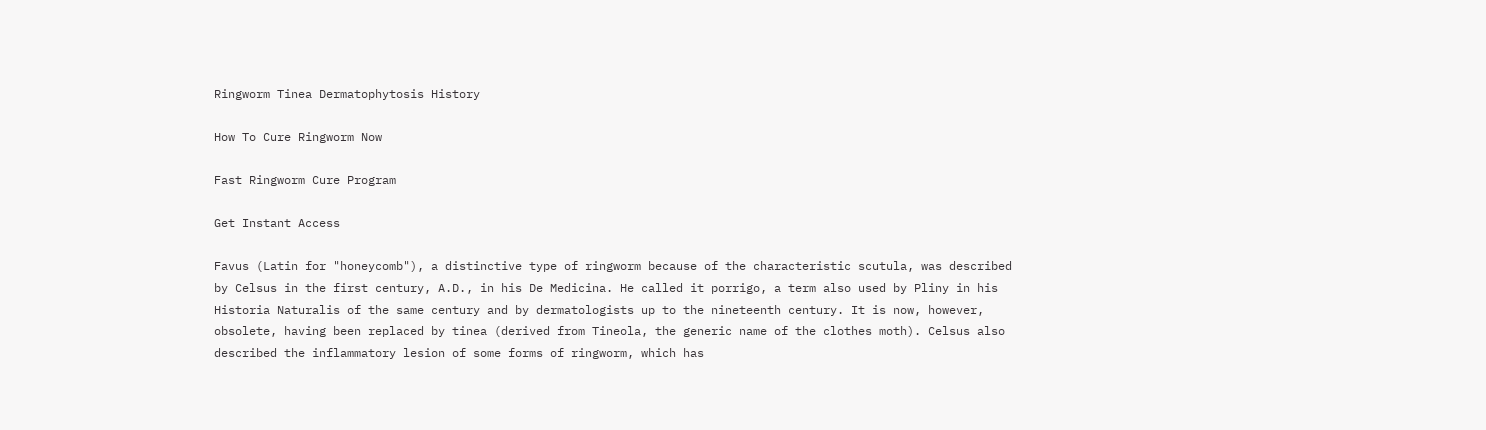Ringworm Tinea Dermatophytosis History

How To Cure Ringworm Now

Fast Ringworm Cure Program

Get Instant Access

Favus (Latin for "honeycomb"), a distinctive type of ringworm because of the characteristic scutula, was described by Celsus in the first century, A.D., in his De Medicina. He called it porrigo, a term also used by Pliny in his Historia Naturalis of the same century and by dermatologists up to the nineteenth century. It is now, however, obsolete, having been replaced by tinea (derived from Tineola, the generic name of the clothes moth). Celsus also described the inflammatory lesion of some forms of ringworm, which has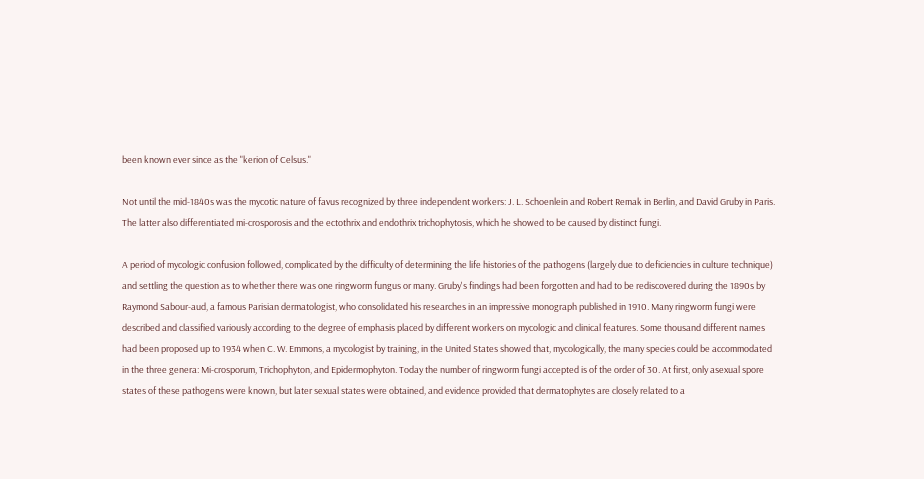been known ever since as the "kerion of Celsus."

Not until the mid-1840s was the mycotic nature of favus recognized by three independent workers: J. L. Schoenlein and Robert Remak in Berlin, and David Gruby in Paris. The latter also differentiated mi-crosporosis and the ectothrix and endothrix trichophytosis, which he showed to be caused by distinct fungi.

A period of mycologic confusion followed, complicated by the difficulty of determining the life histories of the pathogens (largely due to deficiencies in culture technique) and settling the question as to whether there was one ringworm fungus or many. Gruby's findings had been forgotten and had to be rediscovered during the 1890s by Raymond Sabour-aud, a famous Parisian dermatologist, who consolidated his researches in an impressive monograph published in 1910. Many ringworm fungi were described and classified variously according to the degree of emphasis placed by different workers on mycologic and clinical features. Some thousand different names had been proposed up to 1934 when C. W. Emmons, a mycologist by training, in the United States showed that, mycologically, the many species could be accommodated in the three genera: Mi-crosporum, Trichophyton, and Epidermophyton. Today the number of ringworm fungi accepted is of the order of 30. At first, only asexual spore states of these pathogens were known, but later sexual states were obtained, and evidence provided that dermatophytes are closely related to a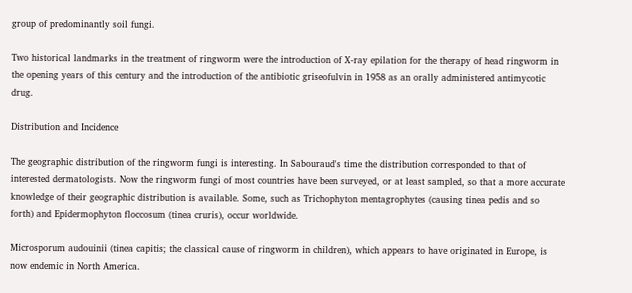group of predominantly soil fungi.

Two historical landmarks in the treatment of ringworm were the introduction of X-ray epilation for the therapy of head ringworm in the opening years of this century and the introduction of the antibiotic griseofulvin in 1958 as an orally administered antimycotic drug.

Distribution and Incidence

The geographic distribution of the ringworm fungi is interesting. In Sabouraud's time the distribution corresponded to that of interested dermatologists. Now the ringworm fungi of most countries have been surveyed, or at least sampled, so that a more accurate knowledge of their geographic distribution is available. Some, such as Trichophyton mentagrophytes (causing tinea pedis and so forth) and Epidermophyton floccosum (tinea cruris), occur worldwide.

Microsporum audouinii (tinea capitis; the classical cause of ringworm in children), which appears to have originated in Europe, is now endemic in North America.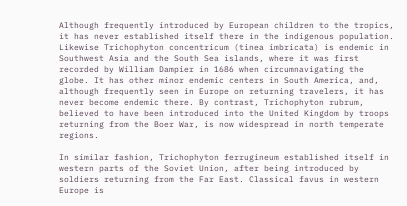Although frequently introduced by European children to the tropics, it has never established itself there in the indigenous population. Likewise Trichophyton concentricum (tinea imbricata) is endemic in Southwest Asia and the South Sea islands, where it was first recorded by William Dampier in 1686 when circumnavigating the globe. It has other minor endemic centers in South America, and, although frequently seen in Europe on returning travelers, it has never become endemic there. By contrast, Trichophyton rubrum, believed to have been introduced into the United Kingdom by troops returning from the Boer War, is now widespread in north temperate regions.

In similar fashion, Trichophyton ferrugineum established itself in western parts of the Soviet Union, after being introduced by soldiers returning from the Far East. Classical favus in western Europe is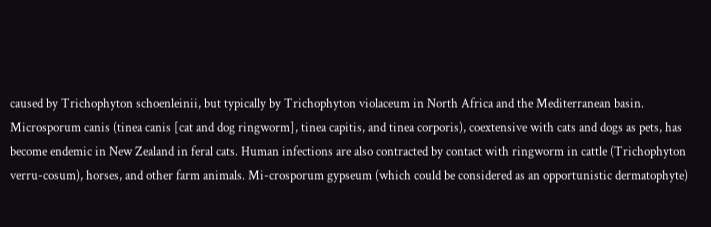caused by Trichophyton schoenleinii, but typically by Trichophyton violaceum in North Africa and the Mediterranean basin. Microsporum canis (tinea canis [cat and dog ringworm], tinea capitis, and tinea corporis), coextensive with cats and dogs as pets, has become endemic in New Zealand in feral cats. Human infections are also contracted by contact with ringworm in cattle (Trichophyton verru-cosum), horses, and other farm animals. Mi-crosporum gypseum (which could be considered as an opportunistic dermatophyte)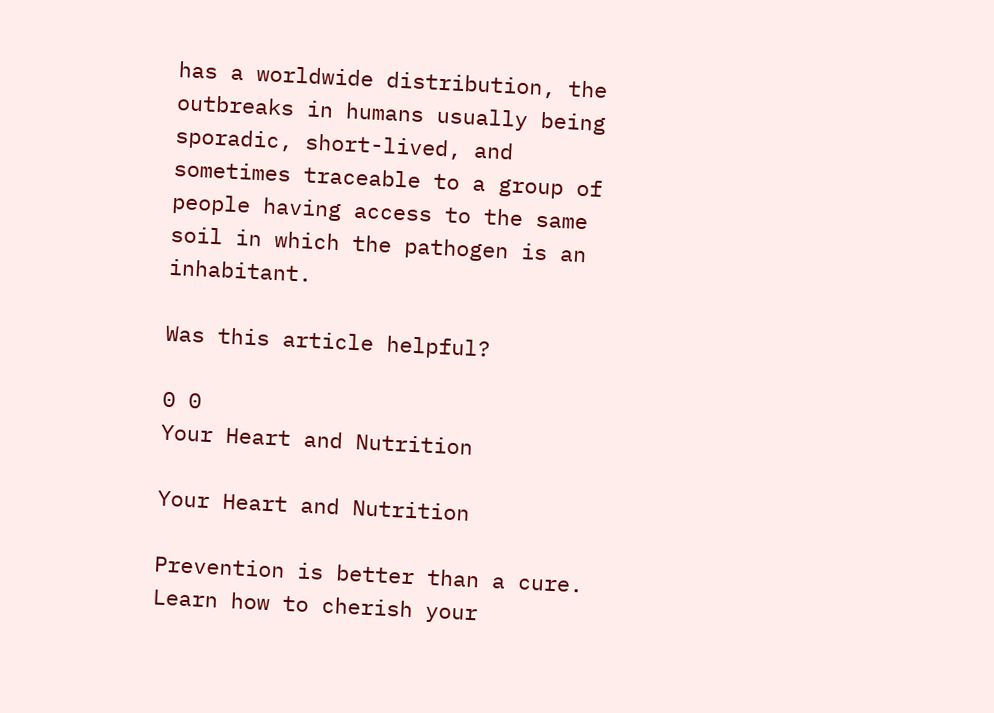has a worldwide distribution, the outbreaks in humans usually being sporadic, short-lived, and sometimes traceable to a group of people having access to the same soil in which the pathogen is an inhabitant.

Was this article helpful?

0 0
Your Heart and Nutrition

Your Heart and Nutrition

Prevention is better than a cure. Learn how to cherish your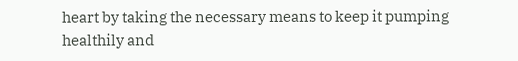heart by taking the necessary means to keep it pumping healthily and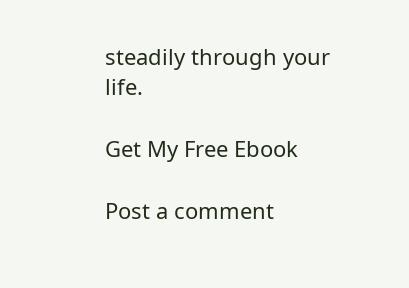steadily through your life.

Get My Free Ebook

Post a comment